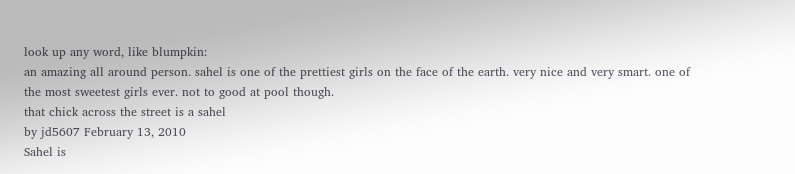look up any word, like blumpkin:
an amazing all around person. sahel is one of the prettiest girls on the face of the earth. very nice and very smart. one of the most sweetest girls ever. not to good at pool though.
that chick across the street is a sahel
by jd5607 February 13, 2010
Sahel is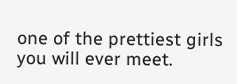one of the prettiest girls you will ever meet.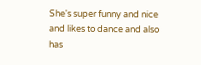She's super funny and nice and likes to dance and also has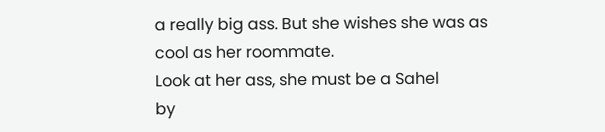a really big ass. But she wishes she was as cool as her roommate.
Look at her ass, she must be a Sahel
by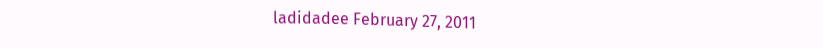ladidadee February 27, 2011